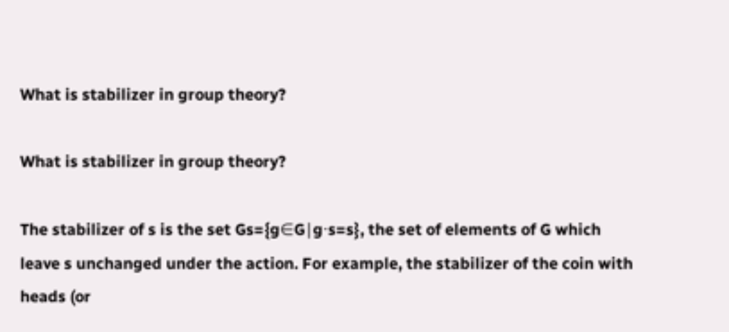What is stabilizer in group theory?

What is stabilizer in group theory?

The stabilizer of s is the set Gs={g∈G∣g⋅s=s}, the set of elements of G which leave s unchanged under the action. For example, the stabilizer of the coin with heads (or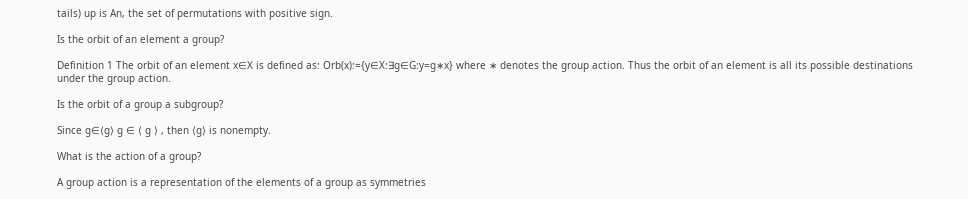tails) up is An, the set of permutations with positive sign.

Is the orbit of an element a group?

Definition 1 The orbit of an element x∈X is defined as: Orb(x):={y∈X:∃g∈G:y=g∗x} where ∗ denotes the group action. Thus the orbit of an element is all its possible destinations under the group action.

Is the orbit of a group a subgroup?

Since g∈⟨g⟩ g ∈ ⟨ g ⟩ , then ⟨g⟩ is nonempty.

What is the action of a group?

A group action is a representation of the elements of a group as symmetries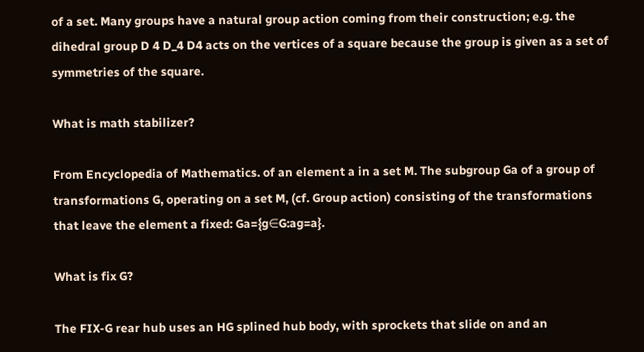of a set. Many groups have a natural group action coming from their construction; e.g. the dihedral group D 4 D_4 D4 acts on the vertices of a square because the group is given as a set of symmetries of the square.

What is math stabilizer?

From Encyclopedia of Mathematics. of an element a in a set M. The subgroup Ga of a group of transformations G, operating on a set M, (cf. Group action) consisting of the transformations that leave the element a fixed: Ga={g∈G:ag=a}.

What is fix G?

The FIX-G rear hub uses an HG splined hub body, with sprockets that slide on and an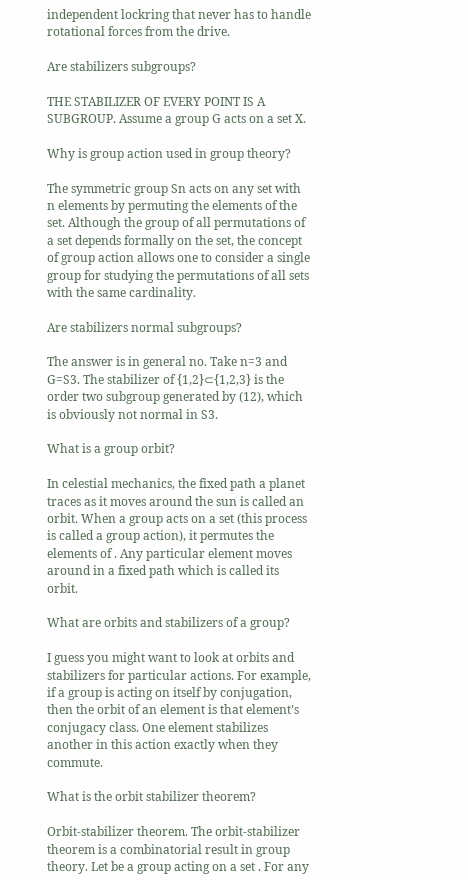independent lockring that never has to handle rotational forces from the drive.

Are stabilizers subgroups?

THE STABILIZER OF EVERY POINT IS A SUBGROUP. Assume a group G acts on a set X.

Why is group action used in group theory?

The symmetric group Sn acts on any set with n elements by permuting the elements of the set. Although the group of all permutations of a set depends formally on the set, the concept of group action allows one to consider a single group for studying the permutations of all sets with the same cardinality.

Are stabilizers normal subgroups?

The answer is in general no. Take n=3 and G=S3. The stabilizer of {1,2}⊂{1,2,3} is the order two subgroup generated by (12), which is obviously not normal in S3.

What is a group orbit?

In celestial mechanics, the fixed path a planet traces as it moves around the sun is called an orbit. When a group acts on a set (this process is called a group action), it permutes the elements of . Any particular element moves around in a fixed path which is called its orbit.

What are orbits and stabilizers of a group?

I guess you might want to look at orbits and stabilizers for particular actions. For example, if a group is acting on itself by conjugation, then the orbit of an element is that element’s conjugacy class. One element stabilizes another in this action exactly when they commute.

What is the orbit stabilizer theorem?

Orbit-stabilizer theorem. The orbit-stabilizer theorem is a combinatorial result in group theory. Let be a group acting on a set . For any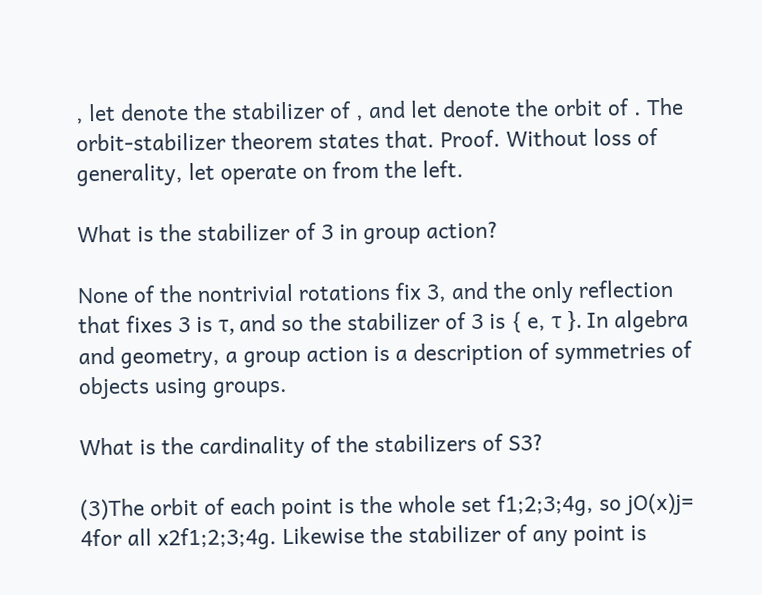, let denote the stabilizer of , and let denote the orbit of . The orbit-stabilizer theorem states that. Proof. Without loss of generality, let operate on from the left.

What is the stabilizer of 3 in group action?

None of the nontrivial rotations fix 3, and the only reflection that fixes 3 is τ, and so the stabilizer of 3 is { e, τ }. In algebra and geometry, a group action is a description of symmetries of objects using groups.

What is the cardinality of the stabilizers of S3?

(3)The orbit of each point is the whole set f1;2;3;4g, so jO(x)j= 4for all x2f1;2;3;4g. Likewise the stabilizer of any point is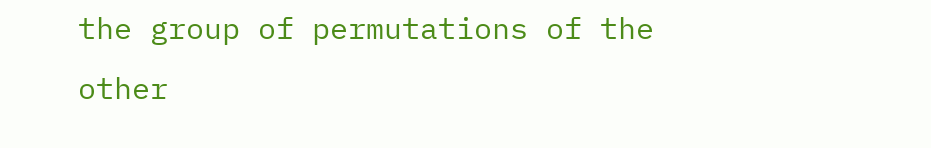the group of permutations of the other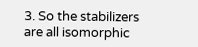3. So the stabilizers are all isomorphic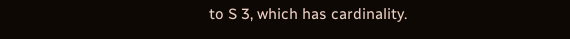to S 3, which has cardinality.